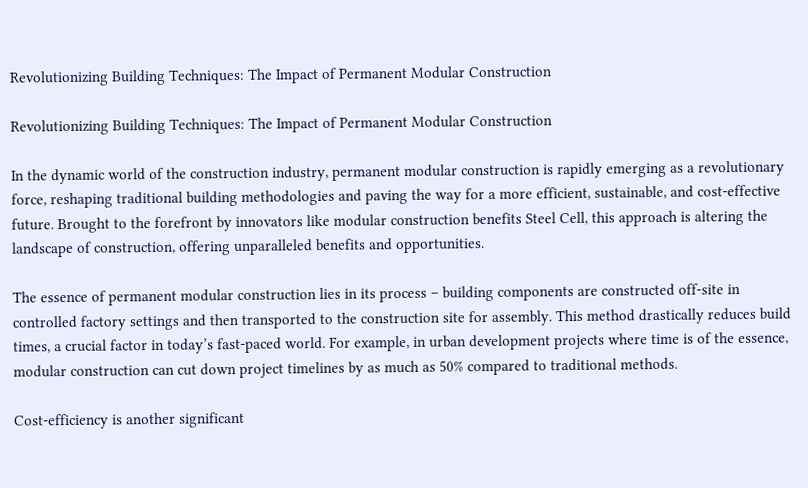Revolutionizing Building Techniques: The Impact of Permanent Modular Construction

Revolutionizing Building Techniques: The Impact of Permanent Modular Construction

In the dynamic world of the construction industry, permanent modular construction is rapidly emerging as a revolutionary force, reshaping traditional building methodologies and paving the way for a more efficient, sustainable, and cost-effective future. Brought to the forefront by innovators like modular construction benefits Steel Cell, this approach is altering the landscape of construction, offering unparalleled benefits and opportunities.

The essence of permanent modular construction lies in its process – building components are constructed off-site in controlled factory settings and then transported to the construction site for assembly. This method drastically reduces build times, a crucial factor in today’s fast-paced world. For example, in urban development projects where time is of the essence, modular construction can cut down project timelines by as much as 50% compared to traditional methods.

Cost-efficiency is another significant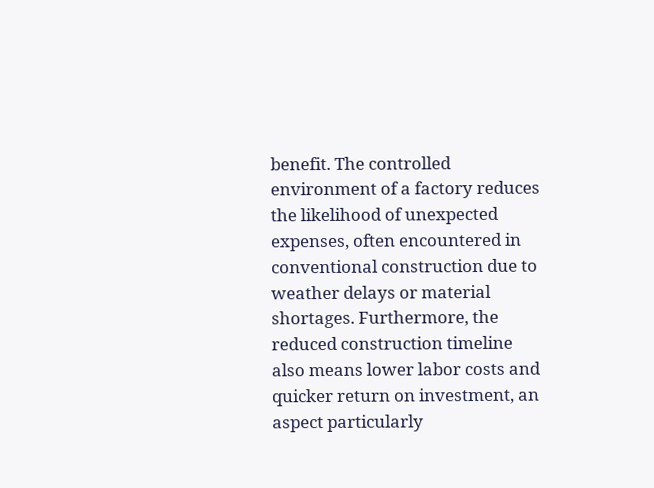benefit. The controlled environment of a factory reduces the likelihood of unexpected expenses, often encountered in conventional construction due to weather delays or material shortages. Furthermore, the reduced construction timeline also means lower labor costs and quicker return on investment, an aspect particularly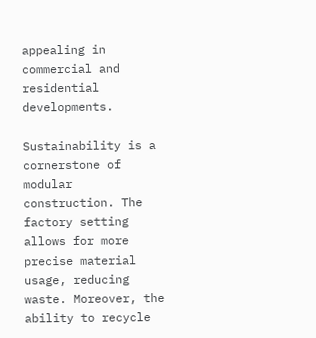appealing in commercial and residential developments.

Sustainability is a cornerstone of modular construction. The factory setting allows for more precise material usage, reducing waste. Moreover, the ability to recycle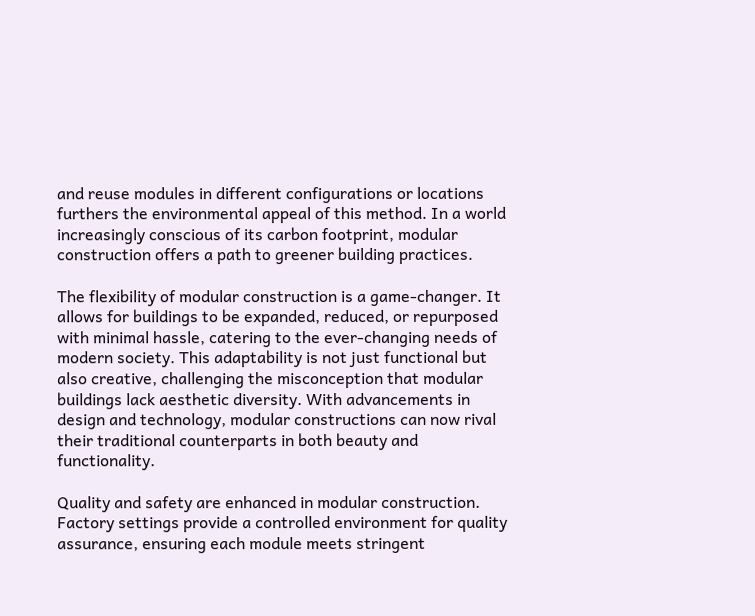and reuse modules in different configurations or locations furthers the environmental appeal of this method. In a world increasingly conscious of its carbon footprint, modular construction offers a path to greener building practices.

The flexibility of modular construction is a game-changer. It allows for buildings to be expanded, reduced, or repurposed with minimal hassle, catering to the ever-changing needs of modern society. This adaptability is not just functional but also creative, challenging the misconception that modular buildings lack aesthetic diversity. With advancements in design and technology, modular constructions can now rival their traditional counterparts in both beauty and functionality.

Quality and safety are enhanced in modular construction. Factory settings provide a controlled environment for quality assurance, ensuring each module meets stringent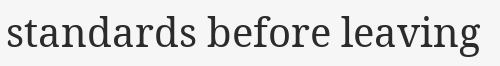standards before leaving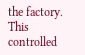the factory. This controlled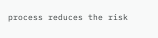process reduces the risk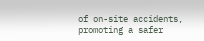of on-site accidents, promoting a safer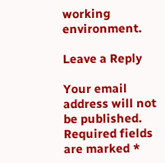working environment.

Leave a Reply

Your email address will not be published. Required fields are marked *